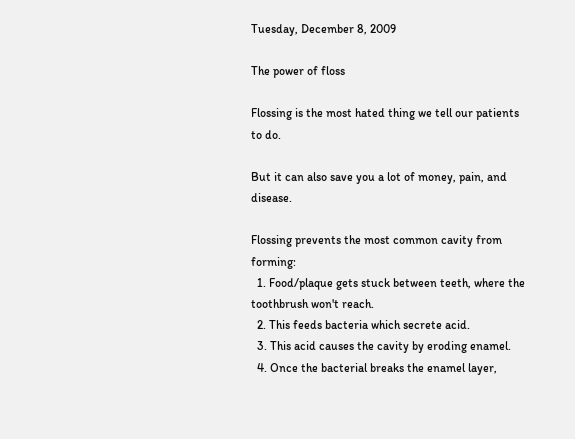Tuesday, December 8, 2009

The power of floss

Flossing is the most hated thing we tell our patients to do.

But it can also save you a lot of money, pain, and disease.

Flossing prevents the most common cavity from forming:
  1. Food/plaque gets stuck between teeth, where the toothbrush won't reach.
  2. This feeds bacteria which secrete acid.
  3. This acid causes the cavity by eroding enamel.
  4. Once the bacterial breaks the enamel layer,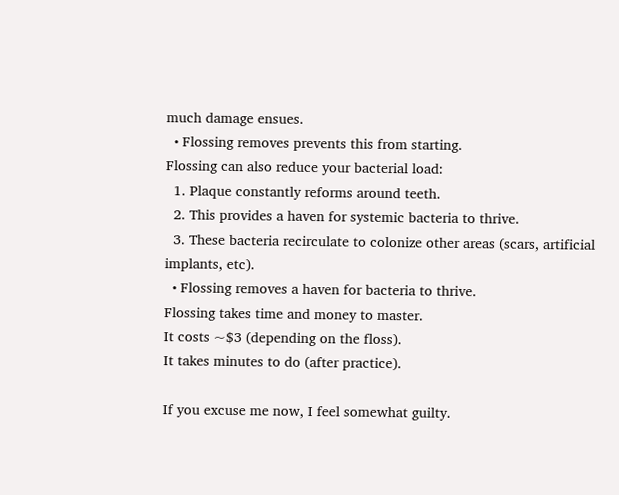much damage ensues.
  • Flossing removes prevents this from starting.
Flossing can also reduce your bacterial load:
  1. Plaque constantly reforms around teeth.
  2. This provides a haven for systemic bacteria to thrive.
  3. These bacteria recirculate to colonize other areas (scars, artificial implants, etc).
  • Flossing removes a haven for bacteria to thrive.
Flossing takes time and money to master.
It costs ~$3 (depending on the floss).
It takes minutes to do (after practice).

If you excuse me now, I feel somewhat guilty.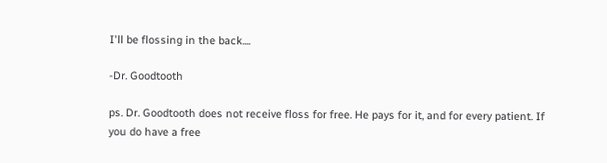I'll be flossing in the back....

-Dr. Goodtooth

ps. Dr. Goodtooth does not receive floss for free. He pays for it, and for every patient. If you do have a free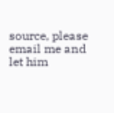source, please email me and let him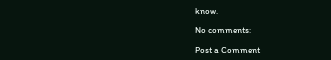know.

No comments:

Post a Comment